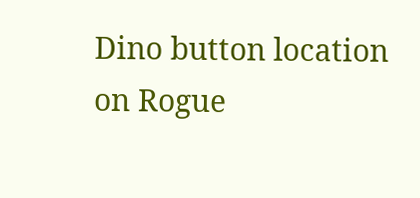Dino button location on Rogue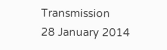Transmission
28 January 2014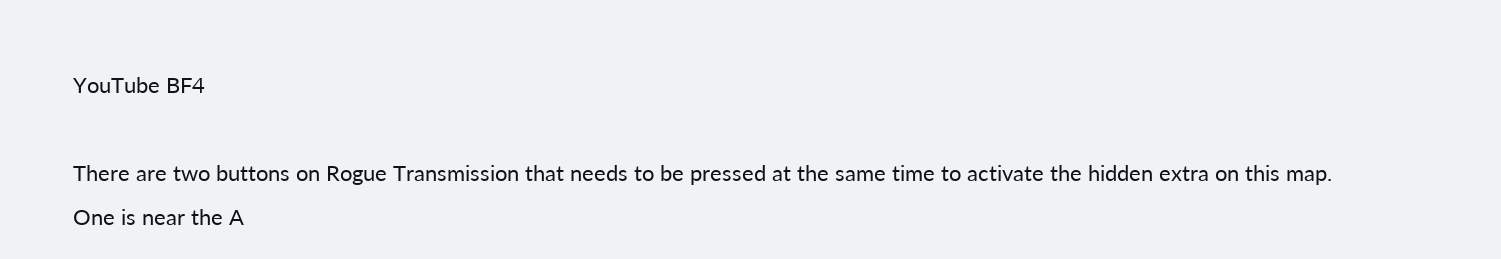YouTube BF4

There are two buttons on Rogue Transmission that needs to be pressed at the same time to activate the hidden extra on this map. One is near the A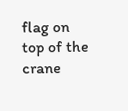flag on top of the crane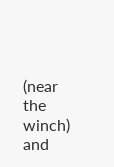(near the winch) and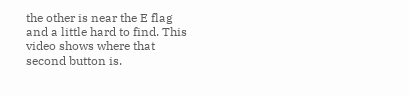the other is near the E flag and a little hard to find. This video shows where that second button is.